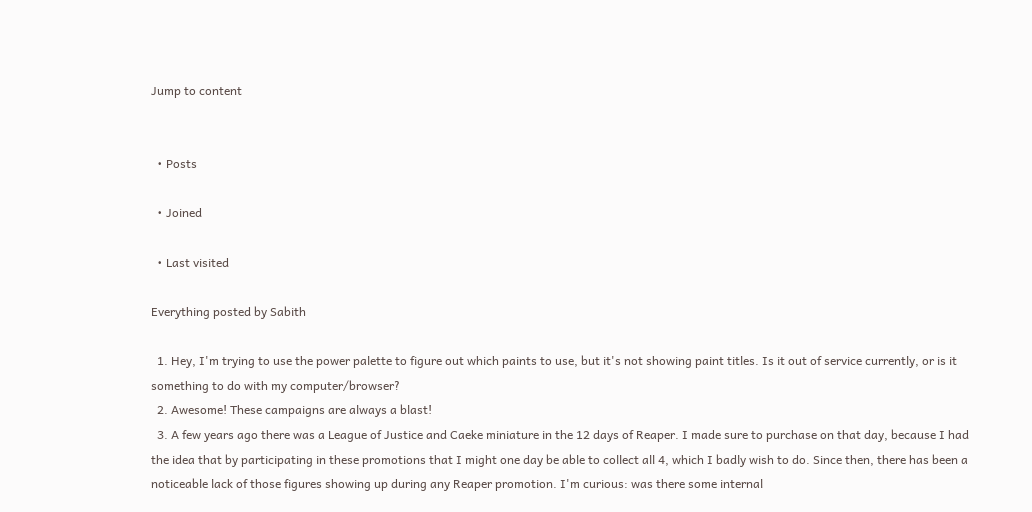Jump to content


  • Posts

  • Joined

  • Last visited

Everything posted by Sabith

  1. Hey, I'm trying to use the power palette to figure out which paints to use, but it's not showing paint titles. Is it out of service currently, or is it something to do with my computer/browser?
  2. Awesome! These campaigns are always a blast!
  3. A few years ago there was a League of Justice and Caeke miniature in the 12 days of Reaper. I made sure to purchase on that day, because I had the idea that by participating in these promotions that I might one day be able to collect all 4, which I badly wish to do. Since then, there has been a noticeable lack of those figures showing up during any Reaper promotion. I'm curious: was there some internal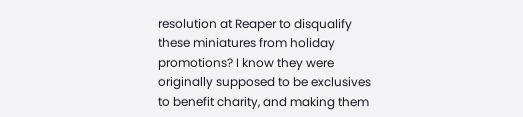resolution at Reaper to disqualify these miniatures from holiday promotions? I know they were originally supposed to be exclusives to benefit charity, and making them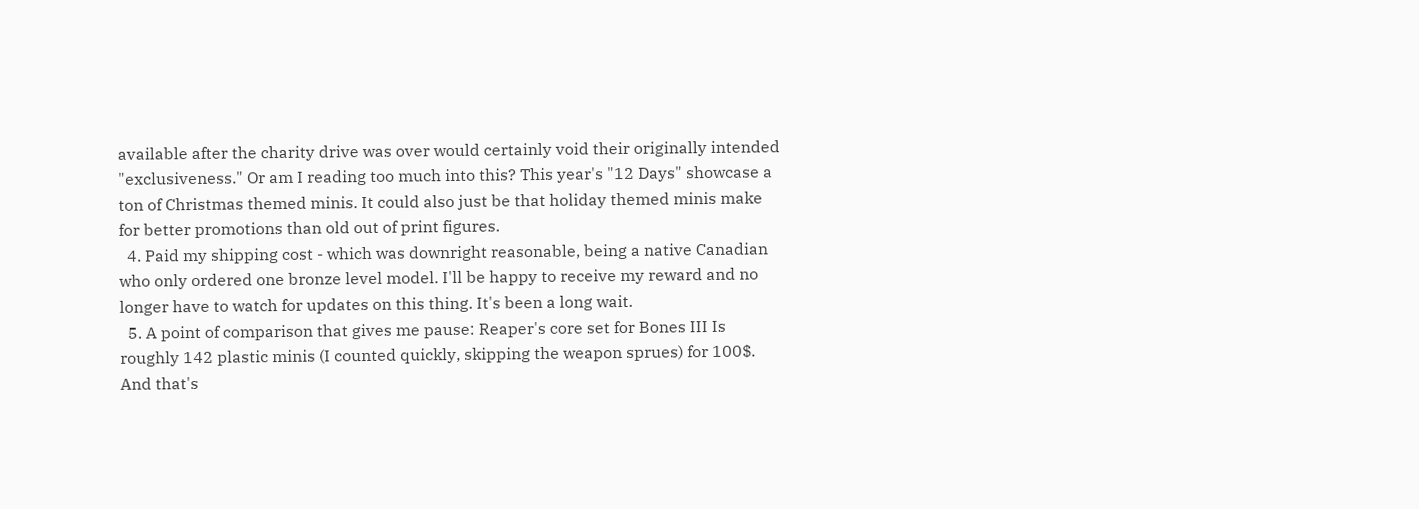available after the charity drive was over would certainly void their originally intended "exclusiveness." Or am I reading too much into this? This year's "12 Days" showcase a ton of Christmas themed minis. It could also just be that holiday themed minis make for better promotions than old out of print figures.
  4. Paid my shipping cost - which was downright reasonable, being a native Canadian who only ordered one bronze level model. I'll be happy to receive my reward and no longer have to watch for updates on this thing. It's been a long wait.
  5. A point of comparison that gives me pause: Reaper's core set for Bones III Is roughly 142 plastic minis (I counted quickly, skipping the weapon sprues) for 100$. And that's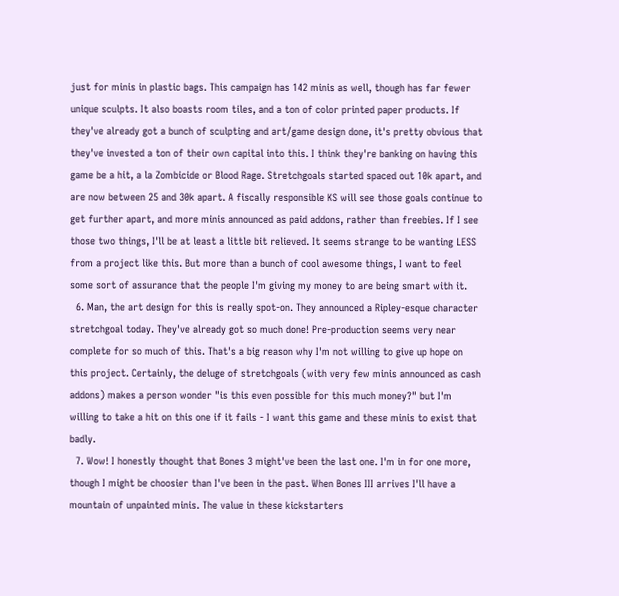just for minis in plastic bags. This campaign has 142 minis as well, though has far fewer unique sculpts. It also boasts room tiles, and a ton of color printed paper products. If they've already got a bunch of sculpting and art/game design done, it's pretty obvious that they've invested a ton of their own capital into this. I think they're banking on having this game be a hit, a la Zombicide or Blood Rage. Stretchgoals started spaced out 10k apart, and are now between 25 and 30k apart. A fiscally responsible KS will see those goals continue to get further apart, and more minis announced as paid addons, rather than freebies. If I see those two things, I'll be at least a little bit relieved. It seems strange to be wanting LESS from a project like this. But more than a bunch of cool awesome things, I want to feel some sort of assurance that the people I'm giving my money to are being smart with it.
  6. Man, the art design for this is really spot-on. They announced a Ripley-esque character stretchgoal today. They've already got so much done! Pre-production seems very near complete for so much of this. That's a big reason why I'm not willing to give up hope on this project. Certainly, the deluge of stretchgoals (with very few minis announced as cash addons) makes a person wonder "is this even possible for this much money?" but I'm willing to take a hit on this one if it fails - I want this game and these minis to exist that badly.
  7. Wow! I honestly thought that Bones 3 might've been the last one. I'm in for one more, though I might be choosier than I've been in the past. When Bones III arrives I'll have a mountain of unpainted minis. The value in these kickstarters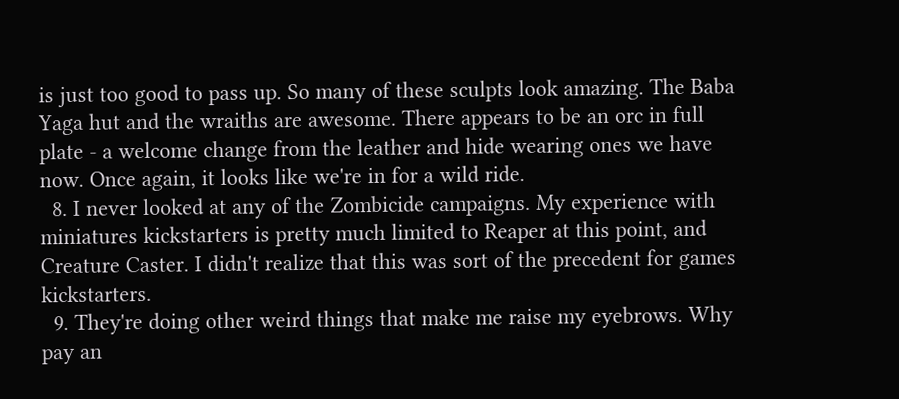is just too good to pass up. So many of these sculpts look amazing. The Baba Yaga hut and the wraiths are awesome. There appears to be an orc in full plate - a welcome change from the leather and hide wearing ones we have now. Once again, it looks like we're in for a wild ride.
  8. I never looked at any of the Zombicide campaigns. My experience with miniatures kickstarters is pretty much limited to Reaper at this point, and Creature Caster. I didn't realize that this was sort of the precedent for games kickstarters.
  9. They're doing other weird things that make me raise my eyebrows. Why pay an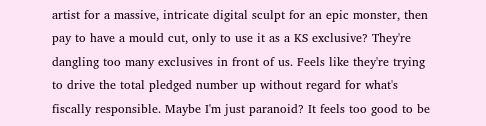artist for a massive, intricate digital sculpt for an epic monster, then pay to have a mould cut, only to use it as a KS exclusive? They're dangling too many exclusives in front of us. Feels like they're trying to drive the total pledged number up without regard for what's fiscally responsible. Maybe I'm just paranoid? It feels too good to be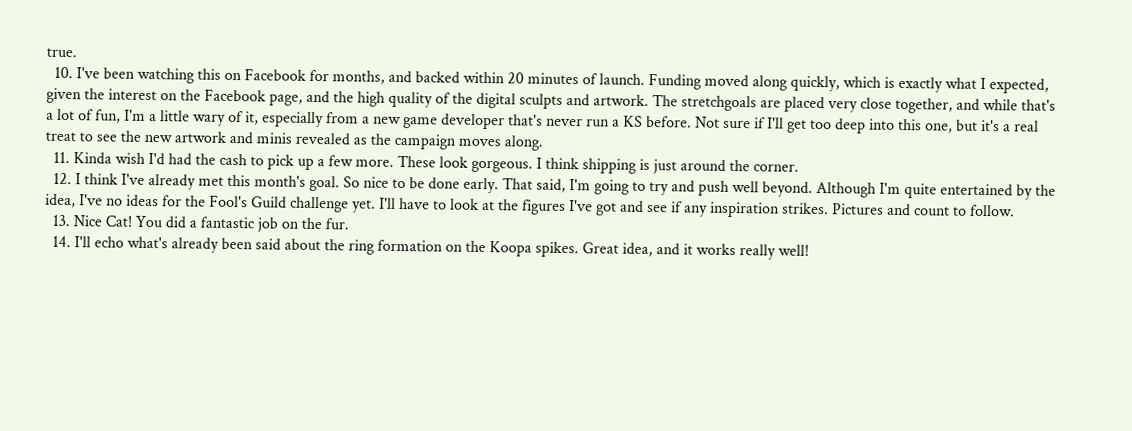true.
  10. I've been watching this on Facebook for months, and backed within 20 minutes of launch. Funding moved along quickly, which is exactly what I expected, given the interest on the Facebook page, and the high quality of the digital sculpts and artwork. The stretchgoals are placed very close together, and while that's a lot of fun, I'm a little wary of it, especially from a new game developer that's never run a KS before. Not sure if I'll get too deep into this one, but it's a real treat to see the new artwork and minis revealed as the campaign moves along.
  11. Kinda wish I'd had the cash to pick up a few more. These look gorgeous. I think shipping is just around the corner.
  12. I think I've already met this month's goal. So nice to be done early. That said, I'm going to try and push well beyond. Although I'm quite entertained by the idea, I've no ideas for the Fool's Guild challenge yet. I'll have to look at the figures I've got and see if any inspiration strikes. Pictures and count to follow.
  13. Nice Cat! You did a fantastic job on the fur.
  14. I'll echo what's already been said about the ring formation on the Koopa spikes. Great idea, and it works really well!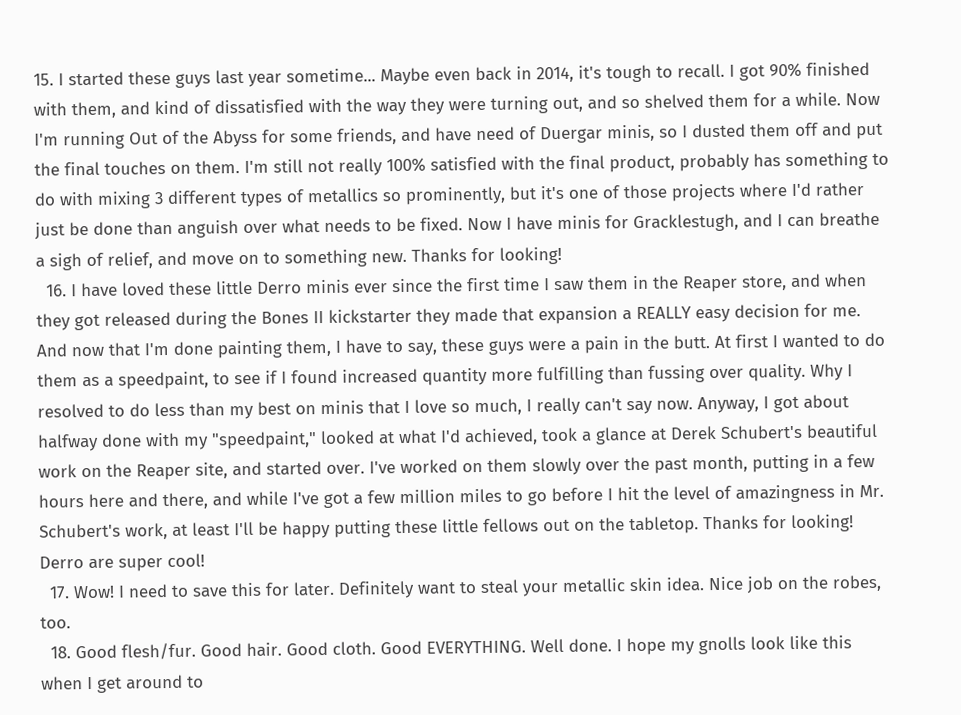15. I started these guys last year sometime... Maybe even back in 2014, it's tough to recall. I got 90% finished with them, and kind of dissatisfied with the way they were turning out, and so shelved them for a while. Now I'm running Out of the Abyss for some friends, and have need of Duergar minis, so I dusted them off and put the final touches on them. I'm still not really 100% satisfied with the final product, probably has something to do with mixing 3 different types of metallics so prominently, but it's one of those projects where I'd rather just be done than anguish over what needs to be fixed. Now I have minis for Gracklestugh, and I can breathe a sigh of relief, and move on to something new. Thanks for looking!
  16. I have loved these little Derro minis ever since the first time I saw them in the Reaper store, and when they got released during the Bones II kickstarter they made that expansion a REALLY easy decision for me. And now that I'm done painting them, I have to say, these guys were a pain in the butt. At first I wanted to do them as a speedpaint, to see if I found increased quantity more fulfilling than fussing over quality. Why I resolved to do less than my best on minis that I love so much, I really can't say now. Anyway, I got about halfway done with my "speedpaint," looked at what I'd achieved, took a glance at Derek Schubert's beautiful work on the Reaper site, and started over. I've worked on them slowly over the past month, putting in a few hours here and there, and while I've got a few million miles to go before I hit the level of amazingness in Mr. Schubert's work, at least I'll be happy putting these little fellows out on the tabletop. Thanks for looking! Derro are super cool!
  17. Wow! I need to save this for later. Definitely want to steal your metallic skin idea. Nice job on the robes, too.
  18. Good flesh/fur. Good hair. Good cloth. Good EVERYTHING. Well done. I hope my gnolls look like this when I get around to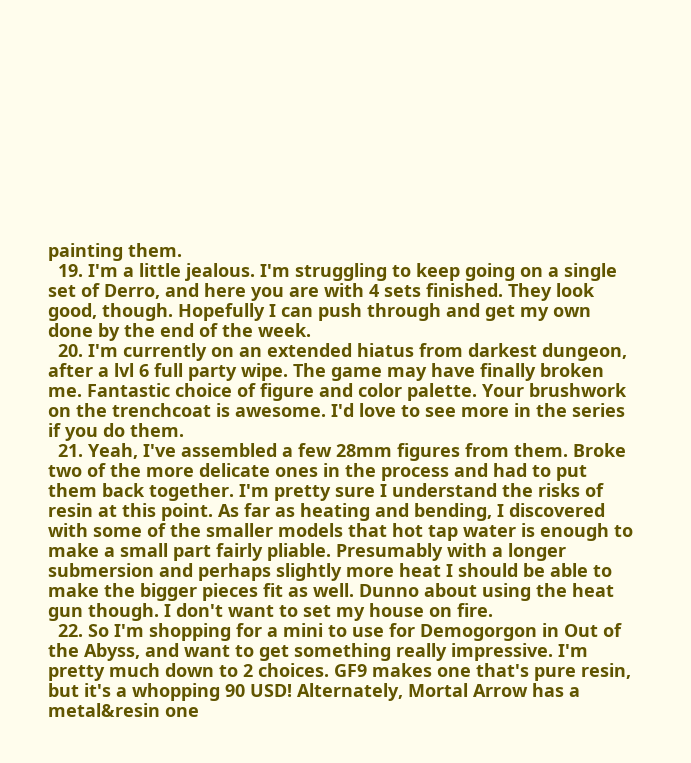painting them.
  19. I'm a little jealous. I'm struggling to keep going on a single set of Derro, and here you are with 4 sets finished. They look good, though. Hopefully I can push through and get my own done by the end of the week.
  20. I'm currently on an extended hiatus from darkest dungeon, after a lvl 6 full party wipe. The game may have finally broken me. Fantastic choice of figure and color palette. Your brushwork on the trenchcoat is awesome. I'd love to see more in the series if you do them.
  21. Yeah, I've assembled a few 28mm figures from them. Broke two of the more delicate ones in the process and had to put them back together. I'm pretty sure I understand the risks of resin at this point. As far as heating and bending, I discovered with some of the smaller models that hot tap water is enough to make a small part fairly pliable. Presumably with a longer submersion and perhaps slightly more heat I should be able to make the bigger pieces fit as well. Dunno about using the heat gun though. I don't want to set my house on fire.
  22. So I'm shopping for a mini to use for Demogorgon in Out of the Abyss, and want to get something really impressive. I'm pretty much down to 2 choices. GF9 makes one that's pure resin, but it's a whopping 90 USD! Alternately, Mortal Arrow has a metal&resin one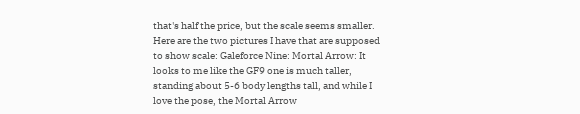that's half the price, but the scale seems smaller. Here are the two pictures I have that are supposed to show scale: Galeforce Nine: Mortal Arrow: It looks to me like the GF9 one is much taller, standing about 5-6 body lengths tall, and while I love the pose, the Mortal Arrow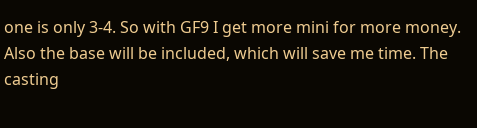one is only 3-4. So with GF9 I get more mini for more money. Also the base will be included, which will save me time. The casting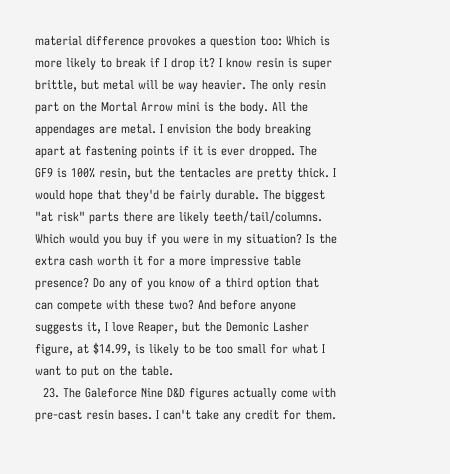material difference provokes a question too: Which is more likely to break if I drop it? I know resin is super brittle, but metal will be way heavier. The only resin part on the Mortal Arrow mini is the body. All the appendages are metal. I envision the body breaking apart at fastening points if it is ever dropped. The GF9 is 100% resin, but the tentacles are pretty thick. I would hope that they'd be fairly durable. The biggest "at risk" parts there are likely teeth/tail/columns. Which would you buy if you were in my situation? Is the extra cash worth it for a more impressive table presence? Do any of you know of a third option that can compete with these two? And before anyone suggests it, I love Reaper, but the Demonic Lasher figure, at $14.99, is likely to be too small for what I want to put on the table.
  23. The Galeforce Nine D&D figures actually come with pre-cast resin bases. I can't take any credit for them.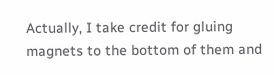Actually, I take credit for gluing magnets to the bottom of them and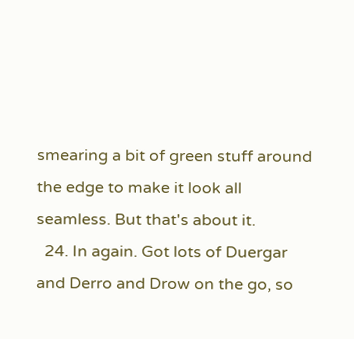smearing a bit of green stuff around the edge to make it look all seamless. But that's about it.
  24. In again. Got lots of Duergar and Derro and Drow on the go, so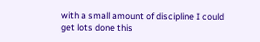with a small amount of discipline I could get lots done this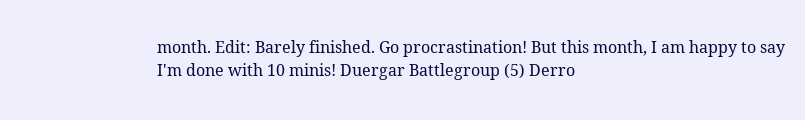month. Edit: Barely finished. Go procrastination! But this month, I am happy to say I'm done with 10 minis! Duergar Battlegroup (5) Derro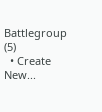Battlegroup (5)
  • Create New...